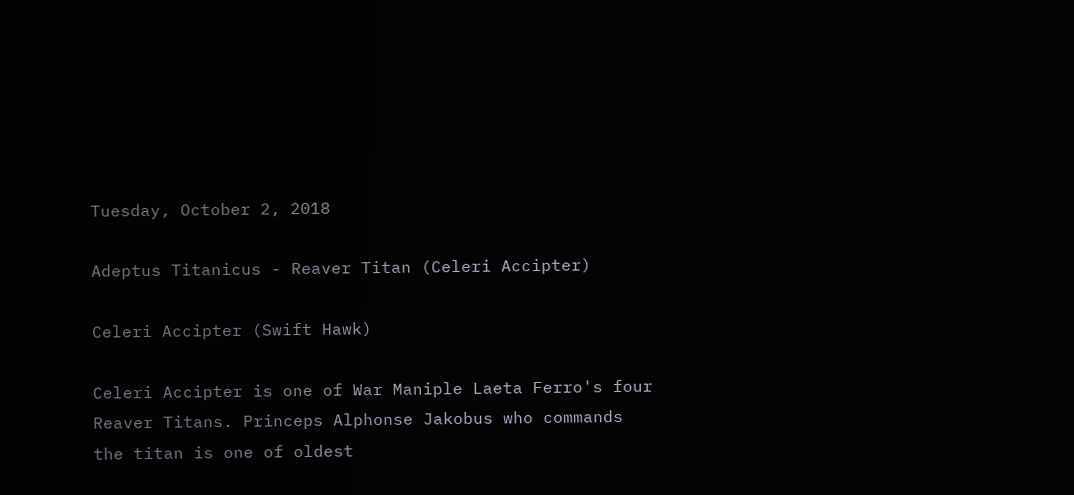Tuesday, October 2, 2018

Adeptus Titanicus - Reaver Titan (Celeri Accipter)

Celeri Accipter (Swift Hawk)

Celeri Accipter is one of War Maniple Laeta Ferro's four Reaver Titans. Princeps Alphonse Jakobus who commands the titan is one of oldest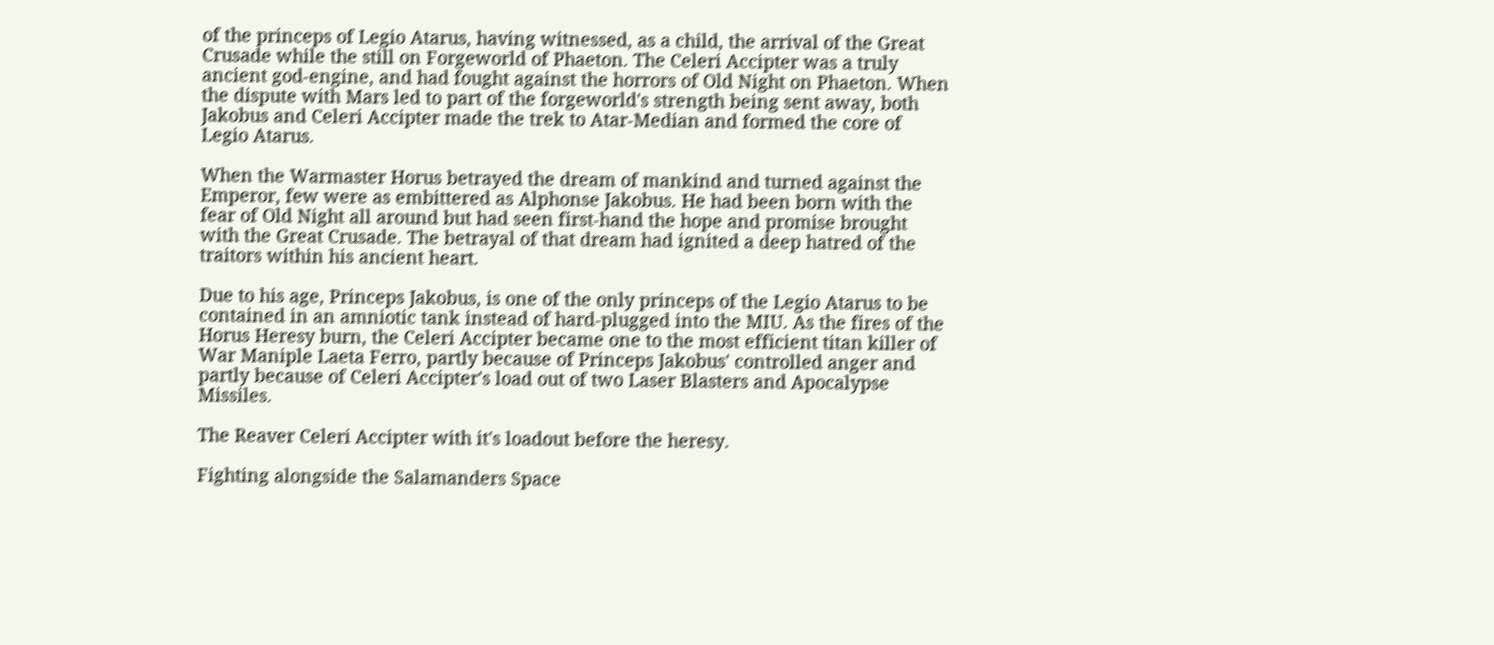of the princeps of Legio Atarus, having witnessed, as a child, the arrival of the Great Crusade while the still on Forgeworld of Phaeton. The Celeri Accipter was a truly ancient god-engine, and had fought against the horrors of Old Night on Phaeton. When the dispute with Mars led to part of the forgeworld's strength being sent away, both Jakobus and Celeri Accipter made the trek to Atar-Median and formed the core of Legio Atarus.

When the Warmaster Horus betrayed the dream of mankind and turned against the Emperor, few were as embittered as Alphonse Jakobus. He had been born with the fear of Old Night all around but had seen first-hand the hope and promise brought with the Great Crusade. The betrayal of that dream had ignited a deep hatred of the traitors within his ancient heart.

Due to his age, Princeps Jakobus, is one of the only princeps of the Legio Atarus to be contained in an amniotic tank instead of hard-plugged into the MIU. As the fires of the Horus Heresy burn, the Celeri Accipter became one to the most efficient titan killer of War Maniple Laeta Ferro, partly because of Princeps Jakobus' controlled anger and partly because of Celeri Accipter's load out of two Laser Blasters and Apocalypse Missiles.

The Reaver Celeri Accipter with it's loadout before the heresy.

Fighting alongside the Salamanders Space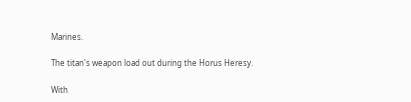Marines.

The titan's weapon load out during the Horus Heresy.

With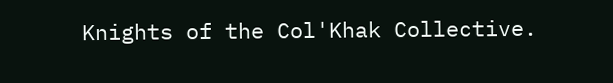Knights of the Col'Khak Collective.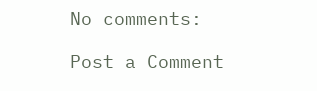No comments:

Post a Comment